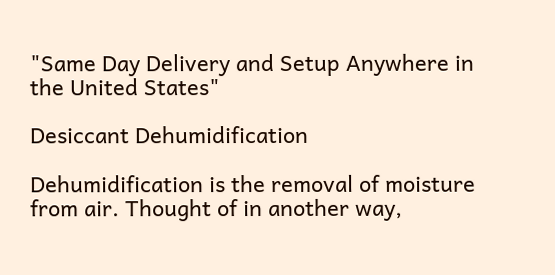"Same Day Delivery and Setup Anywhere in the United States"

Desiccant Dehumidification

Dehumidification is the removal of moisture from air. Thought of in another way,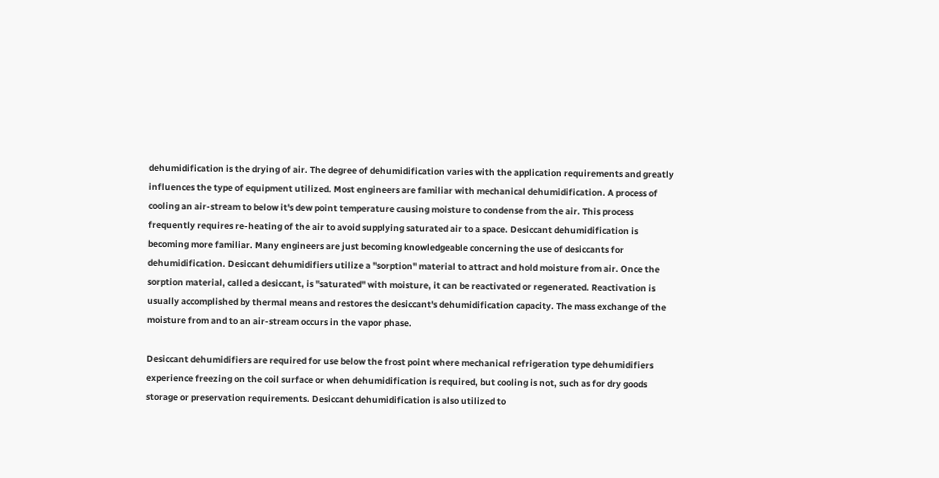dehumidification is the drying of air. The degree of dehumidification varies with the application requirements and greatly influences the type of equipment utilized. Most engineers are familiar with mechanical dehumidification. A process of cooling an air-stream to below it's dew point temperature causing moisture to condense from the air. This process frequently requires re-heating of the air to avoid supplying saturated air to a space. Desiccant dehumidification is becoming more familiar. Many engineers are just becoming knowledgeable concerning the use of desiccants for dehumidification. Desiccant dehumidifiers utilize a "sorption" material to attract and hold moisture from air. Once the sorption material, called a desiccant, is "saturated" with moisture, it can be reactivated or regenerated. Reactivation is usually accomplished by thermal means and restores the desiccant's dehumidification capacity. The mass exchange of the moisture from and to an air-stream occurs in the vapor phase.

Desiccant dehumidifiers are required for use below the frost point where mechanical refrigeration type dehumidifiers experience freezing on the coil surface or when dehumidification is required, but cooling is not, such as for dry goods storage or preservation requirements. Desiccant dehumidification is also utilized to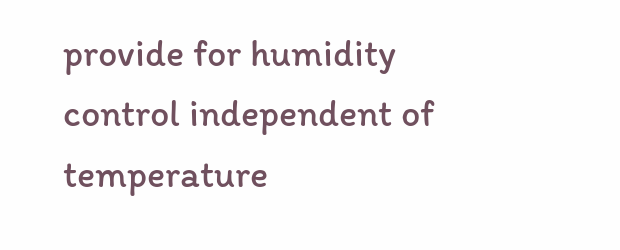provide for humidity control independent of temperature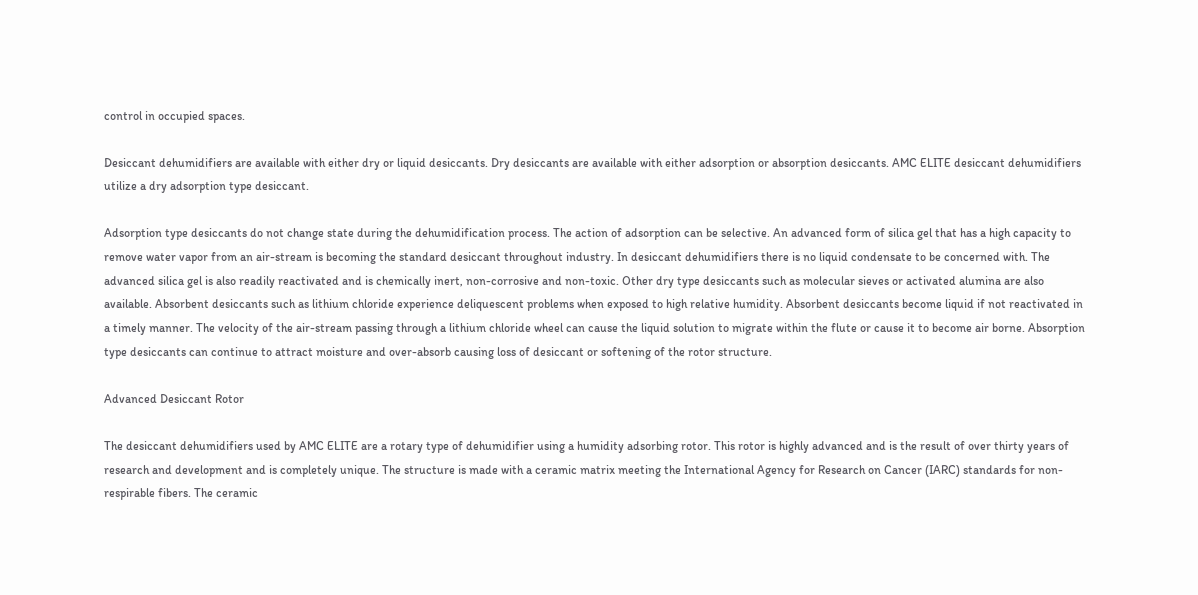control in occupied spaces.

Desiccant dehumidifiers are available with either dry or liquid desiccants. Dry desiccants are available with either adsorption or absorption desiccants. AMC ELITE desiccant dehumidifiers utilize a dry adsorption type desiccant.

Adsorption type desiccants do not change state during the dehumidification process. The action of adsorption can be selective. An advanced form of silica gel that has a high capacity to remove water vapor from an air-stream is becoming the standard desiccant throughout industry. In desiccant dehumidifiers there is no liquid condensate to be concerned with. The advanced silica gel is also readily reactivated and is chemically inert, non-corrosive and non-toxic. Other dry type desiccants such as molecular sieves or activated alumina are also available. Absorbent desiccants such as lithium chloride experience deliquescent problems when exposed to high relative humidity. Absorbent desiccants become liquid if not reactivated in a timely manner. The velocity of the air-stream passing through a lithium chloride wheel can cause the liquid solution to migrate within the flute or cause it to become air borne. Absorption type desiccants can continue to attract moisture and over-absorb causing loss of desiccant or softening of the rotor structure.

Advanced Desiccant Rotor

The desiccant dehumidifiers used by AMC ELITE are a rotary type of dehumidifier using a humidity adsorbing rotor. This rotor is highly advanced and is the result of over thirty years of research and development and is completely unique. The structure is made with a ceramic matrix meeting the International Agency for Research on Cancer (IARC) standards for non-respirable fibers. The ceramic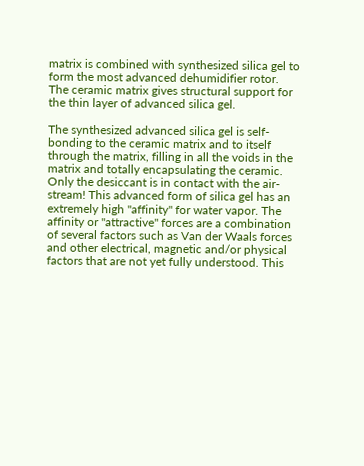matrix is combined with synthesized silica gel to form the most advanced dehumidifier rotor. The ceramic matrix gives structural support for the thin layer of advanced silica gel.

The synthesized advanced silica gel is self-bonding to the ceramic matrix and to itself through the matrix, filling in all the voids in the matrix and totally encapsulating the ceramic. Only the desiccant is in contact with the air-stream! This advanced form of silica gel has an extremely high "affinity" for water vapor. The affinity or "attractive" forces are a combination of several factors such as Van der Waals forces and other electrical, magnetic and/or physical factors that are not yet fully understood. This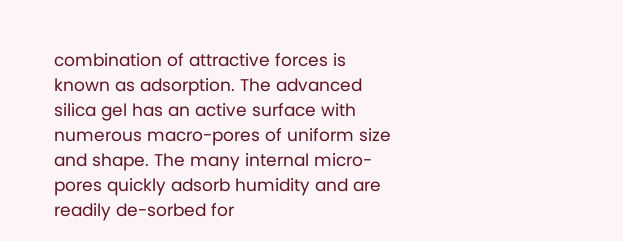combination of attractive forces is known as adsorption. The advanced silica gel has an active surface with numerous macro-pores of uniform size and shape. The many internal micro-pores quickly adsorb humidity and are readily de-sorbed for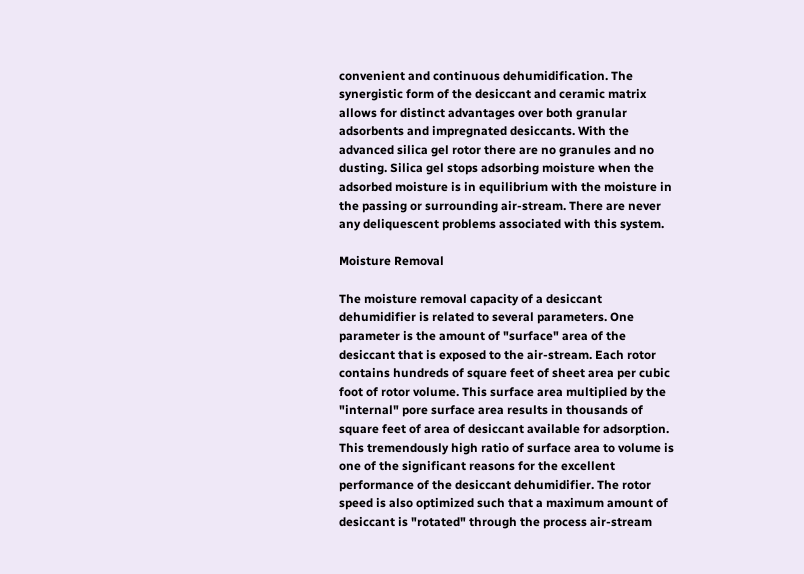convenient and continuous dehumidification. The synergistic form of the desiccant and ceramic matrix allows for distinct advantages over both granular adsorbents and impregnated desiccants. With the advanced silica gel rotor there are no granules and no dusting. Silica gel stops adsorbing moisture when the adsorbed moisture is in equilibrium with the moisture in the passing or surrounding air-stream. There are never any deliquescent problems associated with this system.

Moisture Removal

The moisture removal capacity of a desiccant dehumidifier is related to several parameters. One parameter is the amount of "surface" area of the desiccant that is exposed to the air-stream. Each rotor contains hundreds of square feet of sheet area per cubic foot of rotor volume. This surface area multiplied by the "internal" pore surface area results in thousands of square feet of area of desiccant available for adsorption. This tremendously high ratio of surface area to volume is one of the significant reasons for the excellent performance of the desiccant dehumidifier. The rotor speed is also optimized such that a maximum amount of desiccant is "rotated" through the process air-stream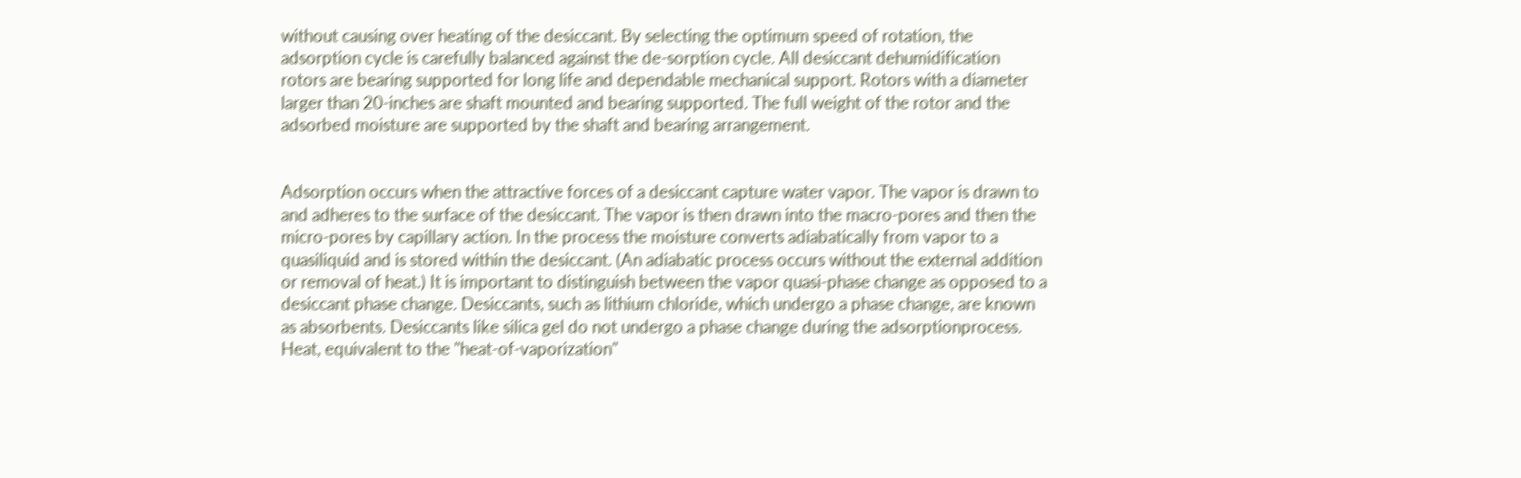without causing over heating of the desiccant. By selecting the optimum speed of rotation, the adsorption cycle is carefully balanced against the de-sorption cycle. All desiccant dehumidification rotors are bearing supported for long life and dependable mechanical support. Rotors with a diameter larger than 20-inches are shaft mounted and bearing supported. The full weight of the rotor and the adsorbed moisture are supported by the shaft and bearing arrangement.


Adsorption occurs when the attractive forces of a desiccant capture water vapor. The vapor is drawn to and adheres to the surface of the desiccant. The vapor is then drawn into the macro-pores and then the micro-pores by capillary action. In the process the moisture converts adiabatically from vapor to a quasiliquid and is stored within the desiccant. (An adiabatic process occurs without the external addition or removal of heat.) It is important to distinguish between the vapor quasi-phase change as opposed to a desiccant phase change. Desiccants, such as lithium chloride, which undergo a phase change, are known as absorbents. Desiccants like silica gel do not undergo a phase change during the adsorptionprocess. Heat, equivalent to the "heat-of-vaporization"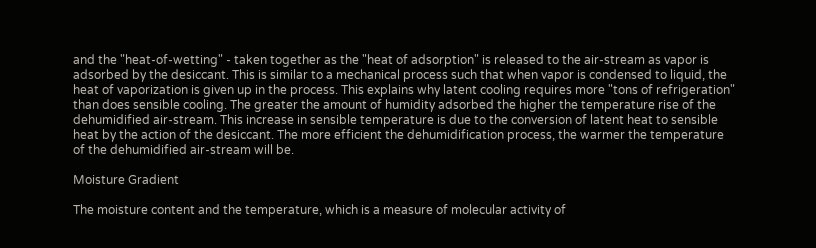and the "heat-of-wetting" - taken together as the "heat of adsorption" is released to the air-stream as vapor is adsorbed by the desiccant. This is similar to a mechanical process such that when vapor is condensed to liquid, the heat of vaporization is given up in the process. This explains why latent cooling requires more "tons of refrigeration" than does sensible cooling. The greater the amount of humidity adsorbed the higher the temperature rise of the dehumidified air-stream. This increase in sensible temperature is due to the conversion of latent heat to sensible heat by the action of the desiccant. The more efficient the dehumidification process, the warmer the temperature of the dehumidified air-stream will be.

Moisture Gradient

The moisture content and the temperature, which is a measure of molecular activity of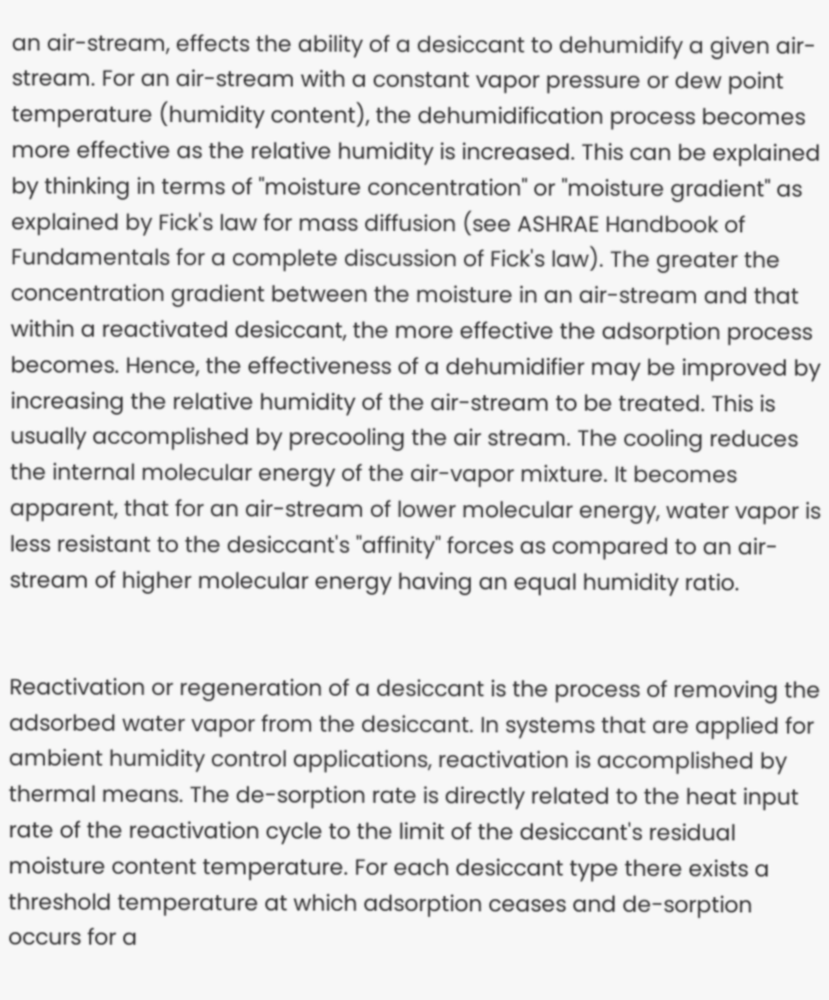an air-stream, effects the ability of a desiccant to dehumidify a given air-stream. For an air-stream with a constant vapor pressure or dew point temperature (humidity content), the dehumidification process becomes more effective as the relative humidity is increased. This can be explained by thinking in terms of "moisture concentration" or "moisture gradient" as explained by Fick's law for mass diffusion (see ASHRAE Handbook of Fundamentals for a complete discussion of Fick's law). The greater the concentration gradient between the moisture in an air-stream and that within a reactivated desiccant, the more effective the adsorption process becomes. Hence, the effectiveness of a dehumidifier may be improved by increasing the relative humidity of the air-stream to be treated. This is usually accomplished by precooling the air stream. The cooling reduces the internal molecular energy of the air-vapor mixture. It becomes apparent, that for an air-stream of lower molecular energy, water vapor is less resistant to the desiccant's "affinity" forces as compared to an air-stream of higher molecular energy having an equal humidity ratio.


Reactivation or regeneration of a desiccant is the process of removing the adsorbed water vapor from the desiccant. In systems that are applied for ambient humidity control applications, reactivation is accomplished by thermal means. The de-sorption rate is directly related to the heat input rate of the reactivation cycle to the limit of the desiccant's residual moisture content temperature. For each desiccant type there exists a threshold temperature at which adsorption ceases and de-sorption occurs for a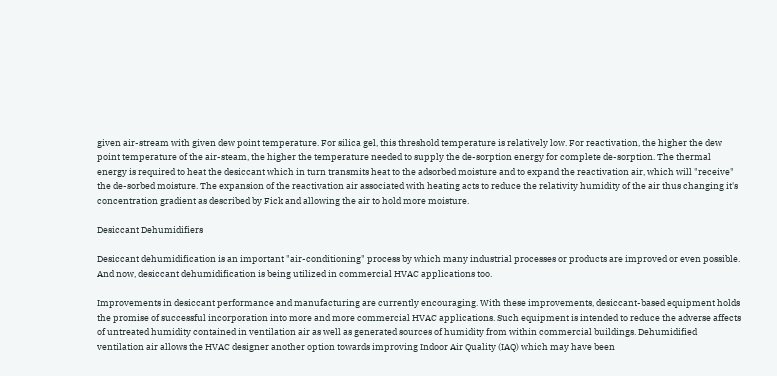given air-stream with given dew point temperature. For silica gel, this threshold temperature is relatively low. For reactivation, the higher the dew point temperature of the air-steam, the higher the temperature needed to supply the de-sorption energy for complete de-sorption. The thermal energy is required to heat the desiccant which in turn transmits heat to the adsorbed moisture and to expand the reactivation air, which will "receive" the de-sorbed moisture. The expansion of the reactivation air associated with heating acts to reduce the relativity humidity of the air thus changing it's concentration gradient as described by Fick and allowing the air to hold more moisture.

Desiccant Dehumidifiers

Desiccant dehumidification is an important "air-conditioning" process by which many industrial processes or products are improved or even possible. And now, desiccant dehumidification is being utilized in commercial HVAC applications too.

Improvements in desiccant performance and manufacturing are currently encouraging. With these improvements, desiccant-based equipment holds the promise of successful incorporation into more and more commercial HVAC applications. Such equipment is intended to reduce the adverse affects of untreated humidity contained in ventilation air as well as generated sources of humidity from within commercial buildings. Dehumidified ventilation air allows the HVAC designer another option towards improving Indoor Air Quality (IAQ) which may have been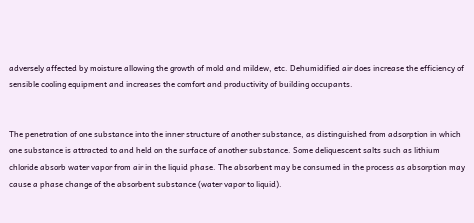adversely affected by moisture allowing the growth of mold and mildew, etc. Dehumidified air does increase the efficiency of sensible cooling equipment and increases the comfort and productivity of building occupants.


The penetration of one substance into the inner structure of another substance, as distinguished from adsorption in which one substance is attracted to and held on the surface of another substance. Some deliquescent salts such as lithium chloride absorb water vapor from air in the liquid phase. The absorbent may be consumed in the process as absorption may cause a phase change of the absorbent substance (water vapor to liquid).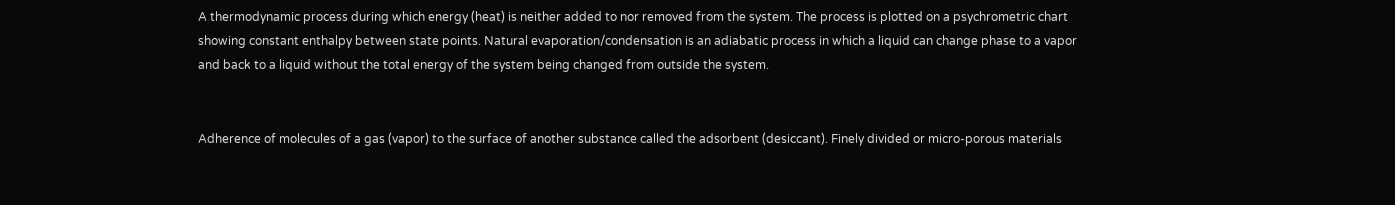A thermodynamic process during which energy (heat) is neither added to nor removed from the system. The process is plotted on a psychrometric chart showing constant enthalpy between state points. Natural evaporation/condensation is an adiabatic process in which a liquid can change phase to a vapor and back to a liquid without the total energy of the system being changed from outside the system.


Adherence of molecules of a gas (vapor) to the surface of another substance called the adsorbent (desiccant). Finely divided or micro-porous materials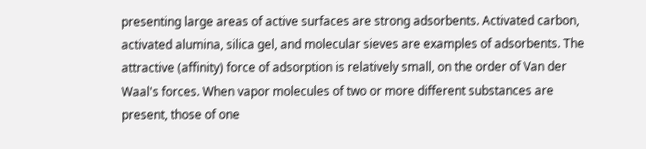presenting large areas of active surfaces are strong adsorbents. Activated carbon, activated alumina, silica gel, and molecular sieves are examples of adsorbents. The attractive (affinity) force of adsorption is relatively small, on the order of Van der Waal's forces. When vapor molecules of two or more different substances are present, those of one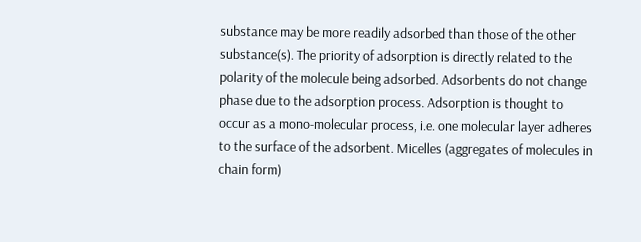substance may be more readily adsorbed than those of the other substance(s). The priority of adsorption is directly related to the polarity of the molecule being adsorbed. Adsorbents do not change phase due to the adsorption process. Adsorption is thought to occur as a mono-molecular process, i.e. one molecular layer adheres to the surface of the adsorbent. Micelles (aggregates of molecules in chain form)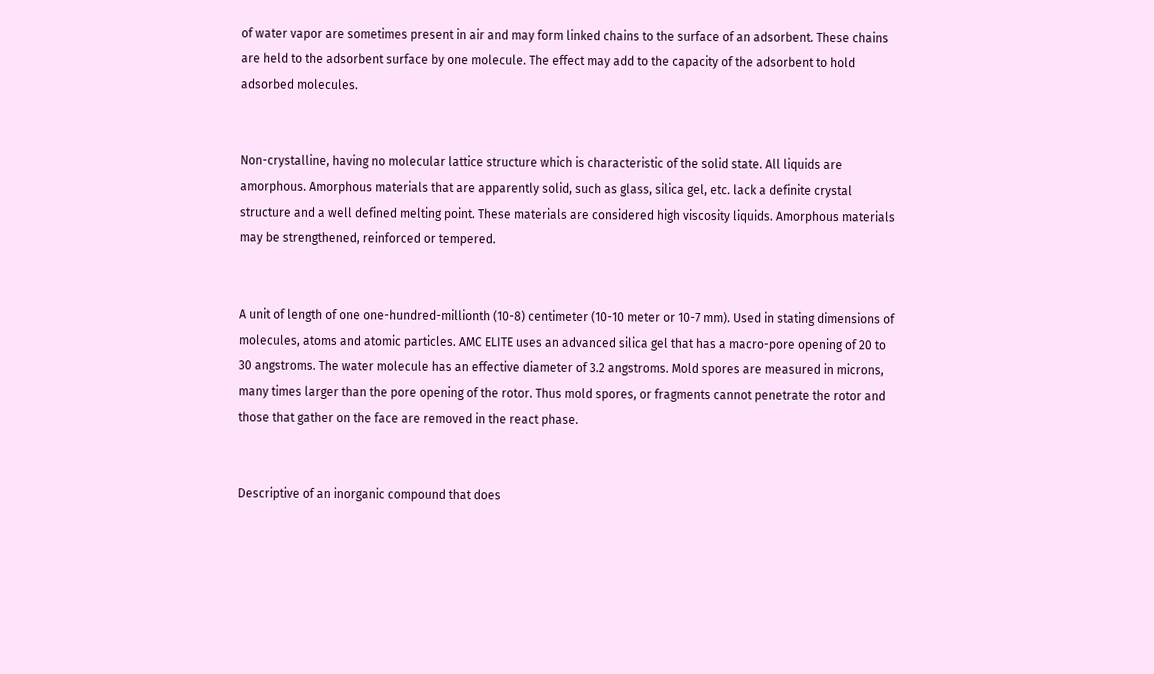of water vapor are sometimes present in air and may form linked chains to the surface of an adsorbent. These chains are held to the adsorbent surface by one molecule. The effect may add to the capacity of the adsorbent to hold adsorbed molecules.


Non-crystalline, having no molecular lattice structure which is characteristic of the solid state. All liquids are amorphous. Amorphous materials that are apparently solid, such as glass, silica gel, etc. lack a definite crystal structure and a well defined melting point. These materials are considered high viscosity liquids. Amorphous materials may be strengthened, reinforced or tempered.


A unit of length of one one-hundred-millionth (10-8) centimeter (10-10 meter or 10-7 mm). Used in stating dimensions of molecules, atoms and atomic particles. AMC ELITE uses an advanced silica gel that has a macro-pore opening of 20 to 30 angstroms. The water molecule has an effective diameter of 3.2 angstroms. Mold spores are measured in microns, many times larger than the pore opening of the rotor. Thus mold spores, or fragments cannot penetrate the rotor and those that gather on the face are removed in the react phase.


Descriptive of an inorganic compound that does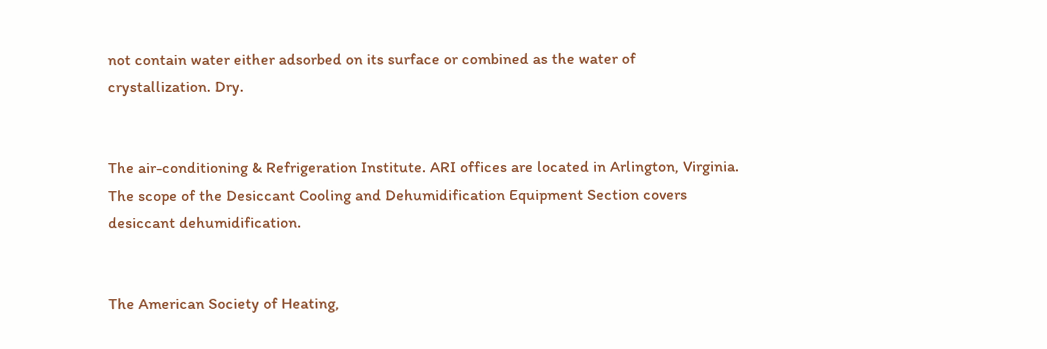not contain water either adsorbed on its surface or combined as the water of crystallization. Dry.


The air-conditioning & Refrigeration Institute. ARI offices are located in Arlington, Virginia. The scope of the Desiccant Cooling and Dehumidification Equipment Section covers desiccant dehumidification.


The American Society of Heating,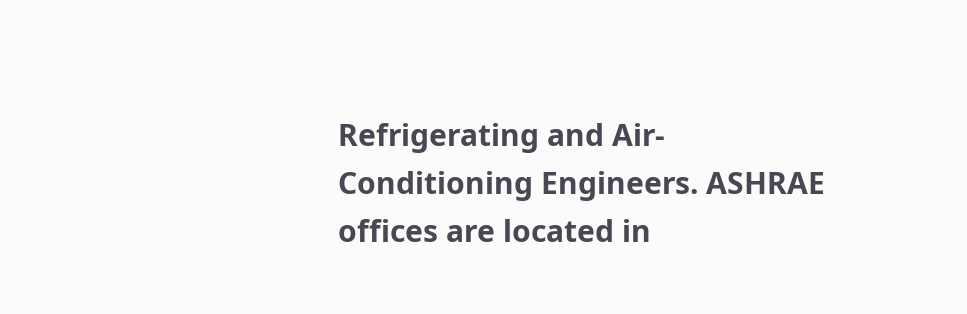Refrigerating and Air-Conditioning Engineers. ASHRAE offices are located in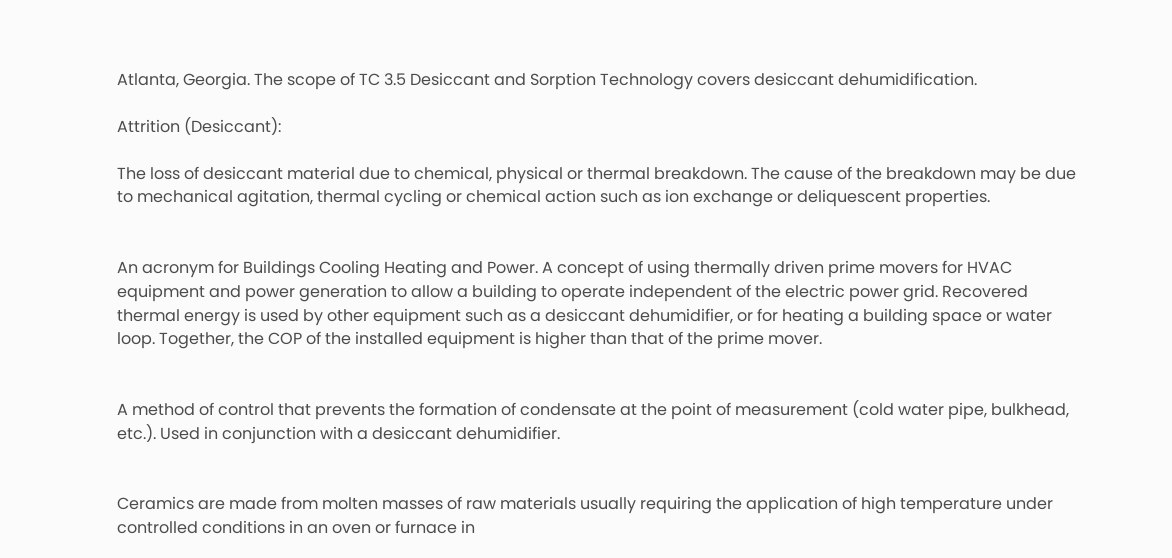Atlanta, Georgia. The scope of TC 3.5 Desiccant and Sorption Technology covers desiccant dehumidification.

Attrition (Desiccant):

The loss of desiccant material due to chemical, physical or thermal breakdown. The cause of the breakdown may be due to mechanical agitation, thermal cycling or chemical action such as ion exchange or deliquescent properties.


An acronym for Buildings Cooling Heating and Power. A concept of using thermally driven prime movers for HVAC equipment and power generation to allow a building to operate independent of the electric power grid. Recovered thermal energy is used by other equipment such as a desiccant dehumidifier, or for heating a building space or water loop. Together, the COP of the installed equipment is higher than that of the prime mover.


A method of control that prevents the formation of condensate at the point of measurement (cold water pipe, bulkhead, etc.). Used in conjunction with a desiccant dehumidifier.


Ceramics are made from molten masses of raw materials usually requiring the application of high temperature under controlled conditions in an oven or furnace in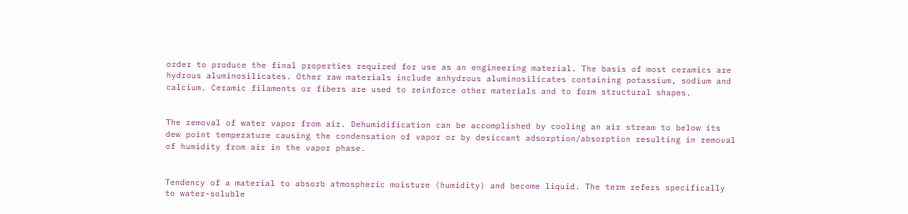order to produce the final properties required for use as an engineering material. The basis of most ceramics are hydrous aluminosilicates. Other raw materials include anhydrous aluminosilicates containing potassium, sodium and calcium. Ceramic filaments or fibers are used to reinforce other materials and to form structural shapes.


The removal of water vapor from air. Dehumidification can be accomplished by cooling an air stream to below its dew point temperature causing the condensation of vapor or by desiccant adsorption/absorption resulting in removal of humidity from air in the vapor phase.


Tendency of a material to absorb atmospheric moisture (humidity) and become liquid. The term refers specifically to water-soluble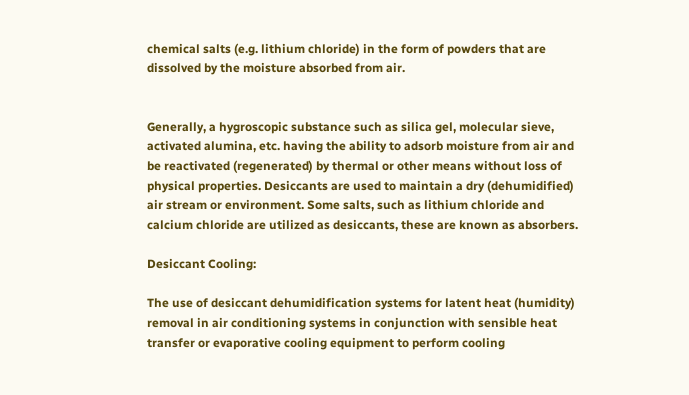chemical salts (e.g. lithium chloride) in the form of powders that are dissolved by the moisture absorbed from air.


Generally, a hygroscopic substance such as silica gel, molecular sieve, activated alumina, etc. having the ability to adsorb moisture from air and be reactivated (regenerated) by thermal or other means without loss of physical properties. Desiccants are used to maintain a dry (dehumidified) air stream or environment. Some salts, such as lithium chloride and calcium chloride are utilized as desiccants, these are known as absorbers.

Desiccant Cooling:

The use of desiccant dehumidification systems for latent heat (humidity) removal in air conditioning systems in conjunction with sensible heat transfer or evaporative cooling equipment to perform cooling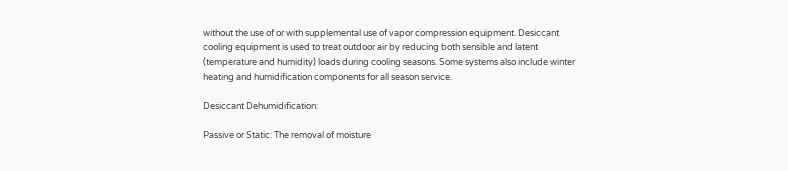without the use of or with supplemental use of vapor compression equipment. Desiccant cooling equipment is used to treat outdoor air by reducing both sensible and latent (temperature and humidity) loads during cooling seasons. Some systems also include winter heating and humidification components for all season service.

Desiccant Dehumidification:

Passive or Static: The removal of moisture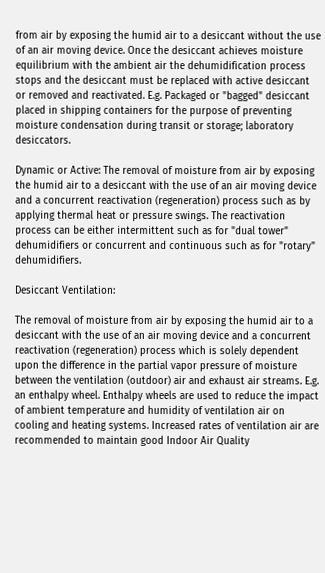from air by exposing the humid air to a desiccant without the use of an air moving device. Once the desiccant achieves moisture equilibrium with the ambient air the dehumidification process stops and the desiccant must be replaced with active desiccant or removed and reactivated. E.g. Packaged or "bagged" desiccant placed in shipping containers for the purpose of preventing moisture condensation during transit or storage; laboratory desiccators.

Dynamic or Active: The removal of moisture from air by exposing the humid air to a desiccant with the use of an air moving device and a concurrent reactivation (regeneration) process such as by applying thermal heat or pressure swings. The reactivation process can be either intermittent such as for "dual tower" dehumidifiers or concurrent and continuous such as for "rotary" dehumidifiers.

Desiccant Ventilation:

The removal of moisture from air by exposing the humid air to a desiccant with the use of an air moving device and a concurrent reactivation (regeneration) process which is solely dependent upon the difference in the partial vapor pressure of moisture between the ventilation (outdoor) air and exhaust air streams. E.g. an enthalpy wheel. Enthalpy wheels are used to reduce the impact of ambient temperature and humidity of ventilation air on cooling and heating systems. Increased rates of ventilation air are recommended to maintain good Indoor Air Quality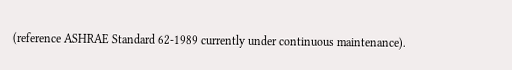(reference ASHRAE Standard 62-1989 currently under continuous maintenance).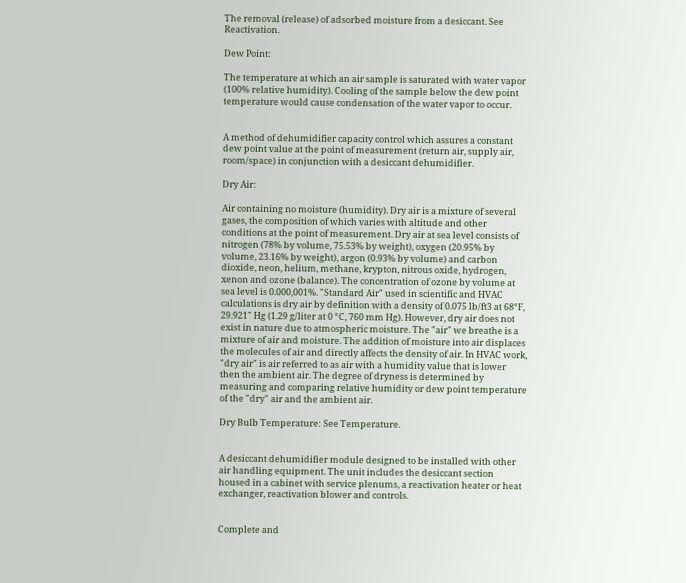The removal (release) of adsorbed moisture from a desiccant. See Reactivation.

Dew Point:

The temperature at which an air sample is saturated with water vapor (100% relative humidity). Cooling of the sample below the dew point temperature would cause condensation of the water vapor to occur.


A method of dehumidifier capacity control which assures a constant dew point value at the point of measurement (return air, supply air, room/space) in conjunction with a desiccant dehumidifier.

Dry Air:

Air containing no moisture (humidity). Dry air is a mixture of several gases, the composition of which varies with altitude and other conditions at the point of measurement. Dry air at sea level consists of nitrogen (78% by volume, 75.53% by weight), oxygen (20.95% by volume, 23.16% by weight), argon (0.93% by volume) and carbon dioxide, neon, helium, methane, krypton, nitrous oxide, hydrogen, xenon and ozone (balance). The concentration of ozone by volume at sea level is 0.000,001%. "Standard Air" used in scientific and HVAC calculations is dry air by definition with a density of 0.075 lb/ft3 at 68°F, 29.921" Hg (1.29 g/liter at 0 °C, 760 mm Hg). However, dry air does not exist in nature due to atmospheric moisture. The "air" we breathe is a mixture of air and moisture. The addition of moisture into air displaces the molecules of air and directly affects the density of air. In HVAC work, "dry air" is air referred to as air with a humidity value that is lower then the ambient air. The degree of dryness is determined by measuring and comparing relative humidity or dew point temperature of the "dry" air and the ambient air.

Dry Bulb Temperature: See Temperature.


A desiccant dehumidifier module designed to be installed with other air handling equipment. The unit includes the desiccant section housed in a cabinet with service plenums, a reactivation heater or heat exchanger, reactivation blower and controls.


Complete and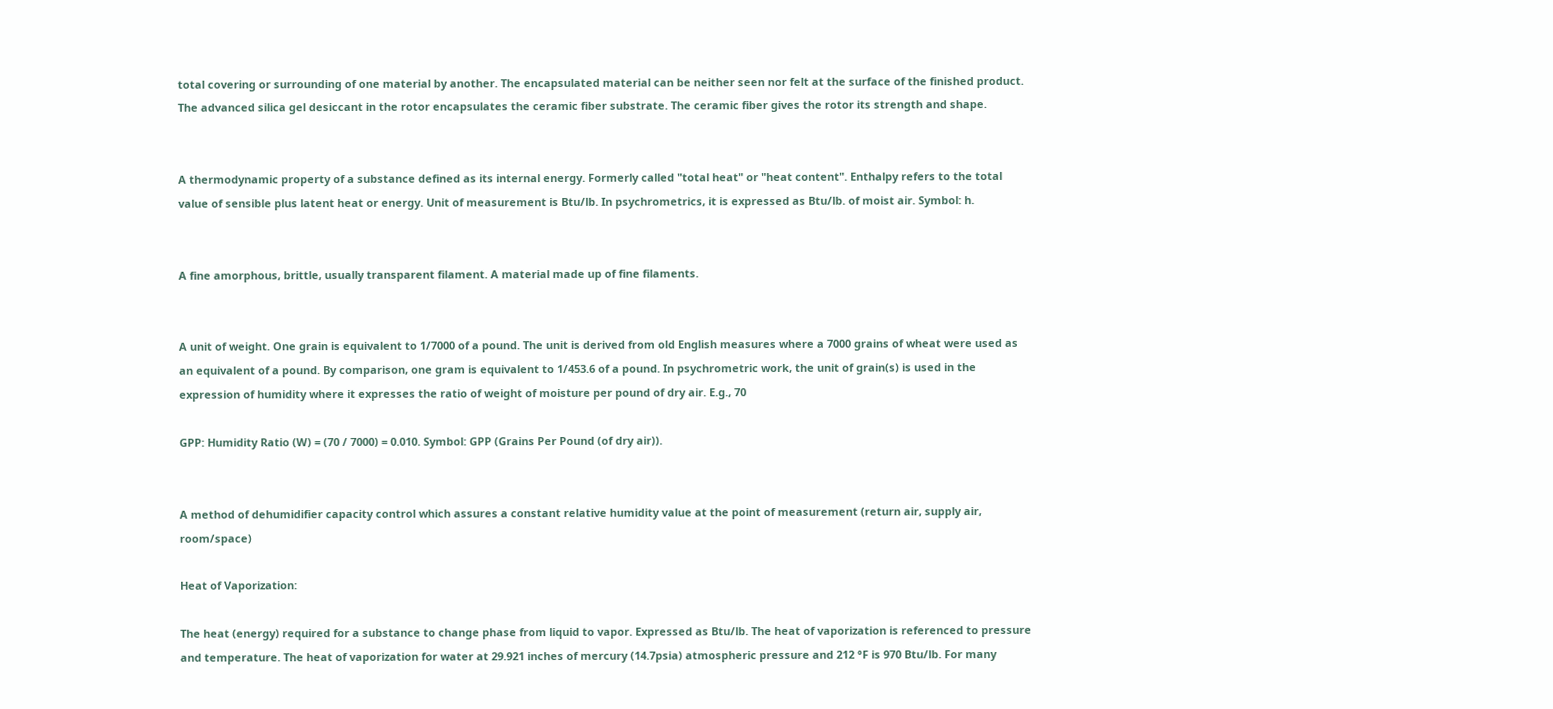total covering or surrounding of one material by another. The encapsulated material can be neither seen nor felt at the surface of the finished product. The advanced silica gel desiccant in the rotor encapsulates the ceramic fiber substrate. The ceramic fiber gives the rotor its strength and shape.


A thermodynamic property of a substance defined as its internal energy. Formerly called "total heat" or "heat content". Enthalpy refers to the total value of sensible plus latent heat or energy. Unit of measurement is Btu/lb. In psychrometrics, it is expressed as Btu/lb. of moist air. Symbol: h.


A fine amorphous, brittle, usually transparent filament. A material made up of fine filaments.


A unit of weight. One grain is equivalent to 1/7000 of a pound. The unit is derived from old English measures where a 7000 grains of wheat were used as an equivalent of a pound. By comparison, one gram is equivalent to 1/453.6 of a pound. In psychrometric work, the unit of grain(s) is used in the expression of humidity where it expresses the ratio of weight of moisture per pound of dry air. E.g., 70

GPP: Humidity Ratio (W) = (70 / 7000) = 0.010. Symbol: GPP (Grains Per Pound (of dry air)).


A method of dehumidifier capacity control which assures a constant relative humidity value at the point of measurement (return air, supply air, room/space)

Heat of Vaporization:

The heat (energy) required for a substance to change phase from liquid to vapor. Expressed as Btu/lb. The heat of vaporization is referenced to pressure and temperature. The heat of vaporization for water at 29.921 inches of mercury (14.7psia) atmospheric pressure and 212 °F is 970 Btu/lb. For many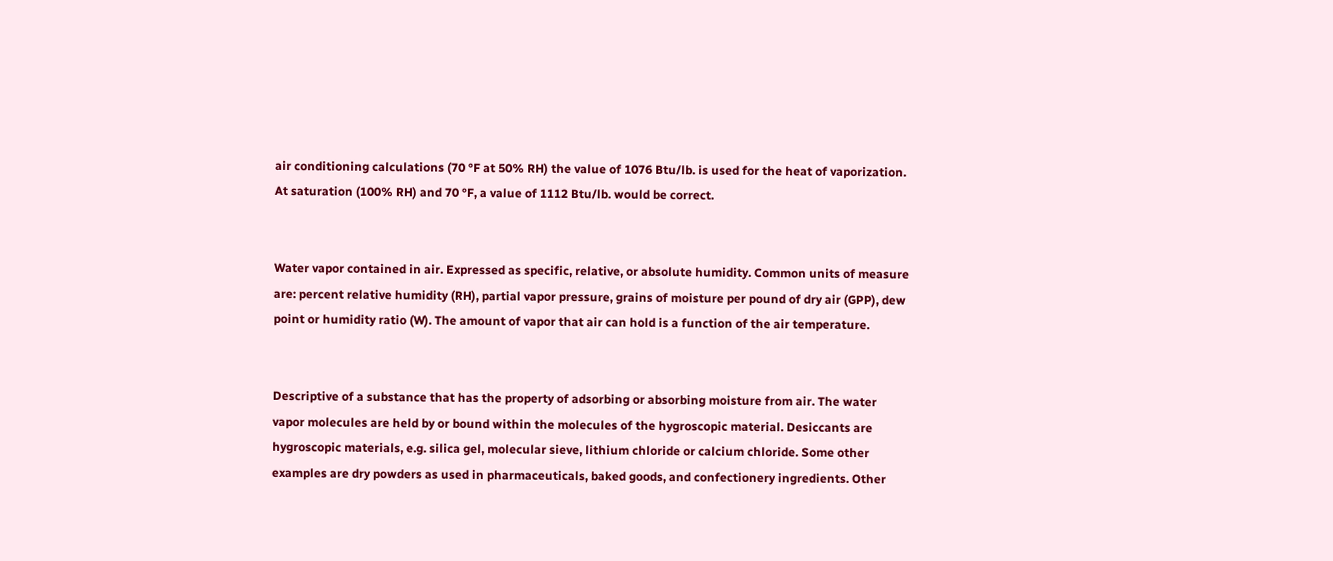air conditioning calculations (70 °F at 50% RH) the value of 1076 Btu/lb. is used for the heat of vaporization. At saturation (100% RH) and 70 °F, a value of 1112 Btu/lb. would be correct.


Water vapor contained in air. Expressed as specific, relative, or absolute humidity. Common units of measure are: percent relative humidity (RH), partial vapor pressure, grains of moisture per pound of dry air (GPP), dew point or humidity ratio (W). The amount of vapor that air can hold is a function of the air temperature.


Descriptive of a substance that has the property of adsorbing or absorbing moisture from air. The water vapor molecules are held by or bound within the molecules of the hygroscopic material. Desiccants are hygroscopic materials, e.g. silica gel, molecular sieve, lithium chloride or calcium chloride. Some other examples are dry powders as used in pharmaceuticals, baked goods, and confectionery ingredients. Other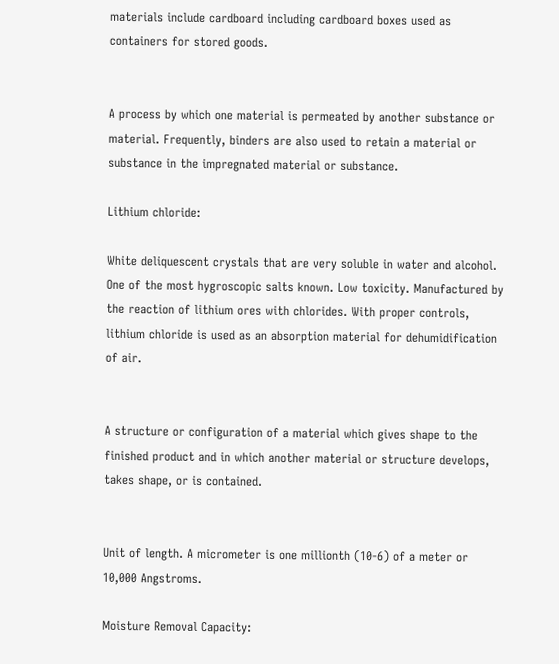materials include cardboard including cardboard boxes used as containers for stored goods.


A process by which one material is permeated by another substance or material. Frequently, binders are also used to retain a material or substance in the impregnated material or substance.

Lithium chloride:

White deliquescent crystals that are very soluble in water and alcohol. One of the most hygroscopic salts known. Low toxicity. Manufactured by the reaction of lithium ores with chlorides. With proper controls, lithium chloride is used as an absorption material for dehumidification of air.


A structure or configuration of a material which gives shape to the finished product and in which another material or structure develops, takes shape, or is contained.


Unit of length. A micrometer is one millionth (10-6) of a meter or 10,000 Angstroms.

Moisture Removal Capacity: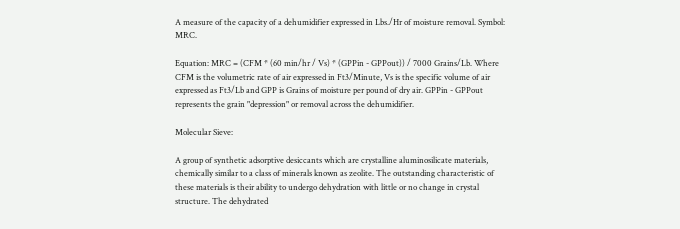A measure of the capacity of a dehumidifier expressed in Lbs./Hr of moisture removal. Symbol: MRC.

Equation: MRC = (CFM * (60 min/hr / Vs) * (GPPin - GPPout)) / 7000 Grains/Lb. Where CFM is the volumetric rate of air expressed in Ft3/Minute, Vs is the specific volume of air expressed as Ft3/Lb and GPP is Grains of moisture per pound of dry air. GPPin - GPPout represents the grain "depression" or removal across the dehumidifier.

Molecular Sieve:

A group of synthetic adsorptive desiccants which are crystalline aluminosilicate materials, chemically similar to a class of minerals known as zeolite. The outstanding characteristic of these materials is their ability to undergo dehydration with little or no change in crystal structure. The dehydrated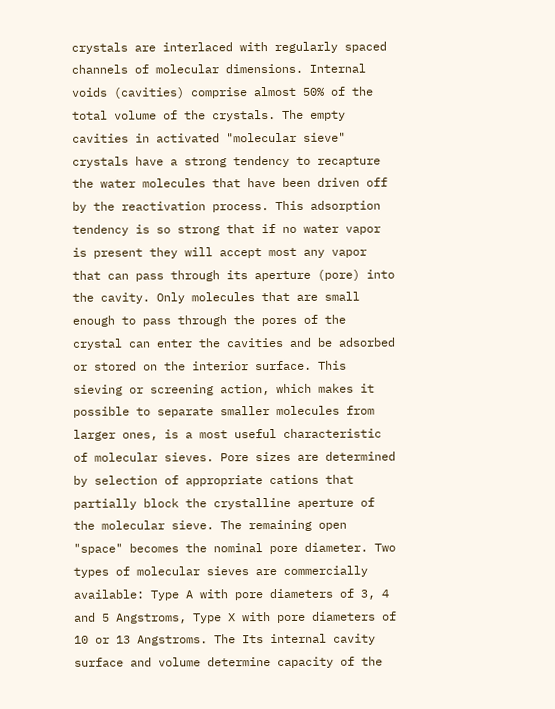crystals are interlaced with regularly spaced channels of molecular dimensions. Internal voids (cavities) comprise almost 50% of the total volume of the crystals. The empty cavities in activated "molecular sieve" crystals have a strong tendency to recapture the water molecules that have been driven off by the reactivation process. This adsorption tendency is so strong that if no water vapor is present they will accept most any vapor that can pass through its aperture (pore) into the cavity. Only molecules that are small enough to pass through the pores of the crystal can enter the cavities and be adsorbed or stored on the interior surface. This sieving or screening action, which makes it possible to separate smaller molecules from larger ones, is a most useful characteristic of molecular sieves. Pore sizes are determined by selection of appropriate cations that partially block the crystalline aperture of the molecular sieve. The remaining open "space" becomes the nominal pore diameter. Two types of molecular sieves are commercially available: Type A with pore diameters of 3, 4 and 5 Angstroms, Type X with pore diameters of 10 or 13 Angstroms. The Its internal cavity surface and volume determine capacity of the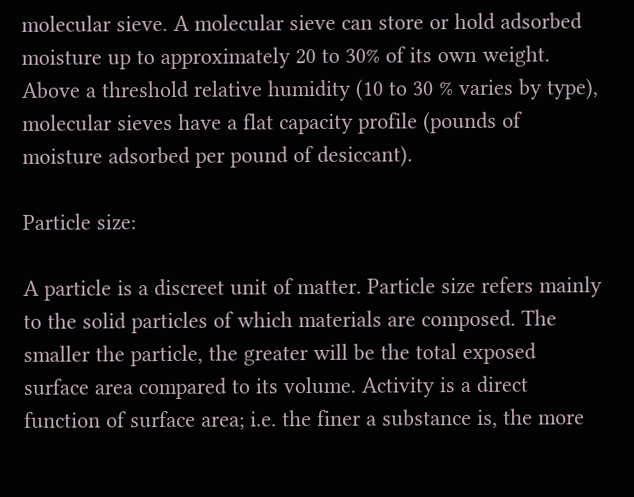molecular sieve. A molecular sieve can store or hold adsorbed moisture up to approximately 20 to 30% of its own weight. Above a threshold relative humidity (10 to 30 % varies by type), molecular sieves have a flat capacity profile (pounds of moisture adsorbed per pound of desiccant).

Particle size:

A particle is a discreet unit of matter. Particle size refers mainly to the solid particles of which materials are composed. The smaller the particle, the greater will be the total exposed surface area compared to its volume. Activity is a direct function of surface area; i.e. the finer a substance is, the more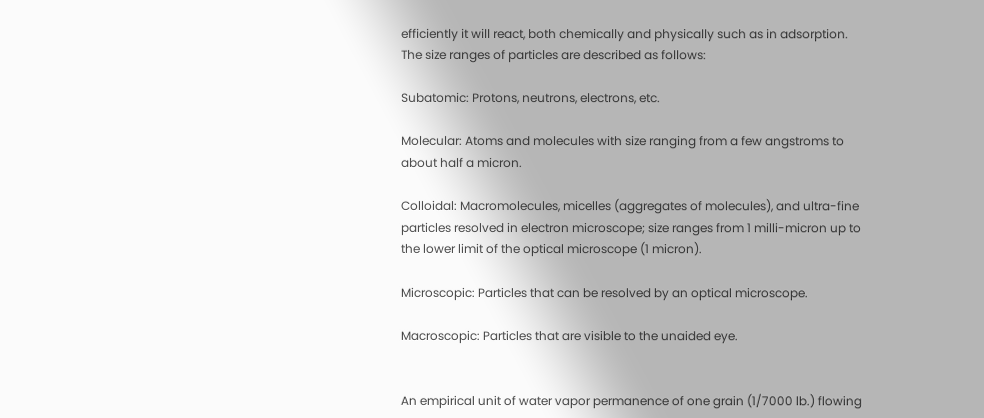efficiently it will react, both chemically and physically such as in adsorption. The size ranges of particles are described as follows:

Subatomic: Protons, neutrons, electrons, etc.

Molecular: Atoms and molecules with size ranging from a few angstroms to about half a micron.

Colloidal: Macromolecules, micelles (aggregates of molecules), and ultra-fine particles resolved in electron microscope; size ranges from 1 milli-micron up to the lower limit of the optical microscope (1 micron).

Microscopic: Particles that can be resolved by an optical microscope.

Macroscopic: Particles that are visible to the unaided eye.


An empirical unit of water vapor permanence of one grain (1/7000 lb.) flowing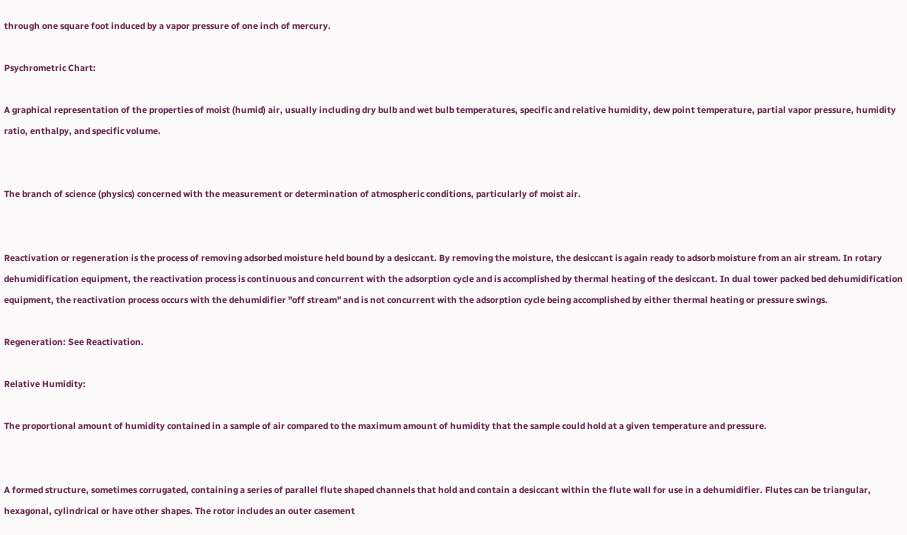through one square foot induced by a vapor pressure of one inch of mercury.

Psychrometric Chart:

A graphical representation of the properties of moist (humid) air, usually including dry bulb and wet bulb temperatures, specific and relative humidity, dew point temperature, partial vapor pressure, humidity ratio, enthalpy, and specific volume.


The branch of science (physics) concerned with the measurement or determination of atmospheric conditions, particularly of moist air.


Reactivation or regeneration is the process of removing adsorbed moisture held bound by a desiccant. By removing the moisture, the desiccant is again ready to adsorb moisture from an air stream. In rotary dehumidification equipment, the reactivation process is continuous and concurrent with the adsorption cycle and is accomplished by thermal heating of the desiccant. In dual tower packed bed dehumidification equipment, the reactivation process occurs with the dehumidifier "off stream" and is not concurrent with the adsorption cycle being accomplished by either thermal heating or pressure swings.

Regeneration: See Reactivation.

Relative Humidity:

The proportional amount of humidity contained in a sample of air compared to the maximum amount of humidity that the sample could hold at a given temperature and pressure.


A formed structure, sometimes corrugated, containing a series of parallel flute shaped channels that hold and contain a desiccant within the flute wall for use in a dehumidifier. Flutes can be triangular, hexagonal, cylindrical or have other shapes. The rotor includes an outer casement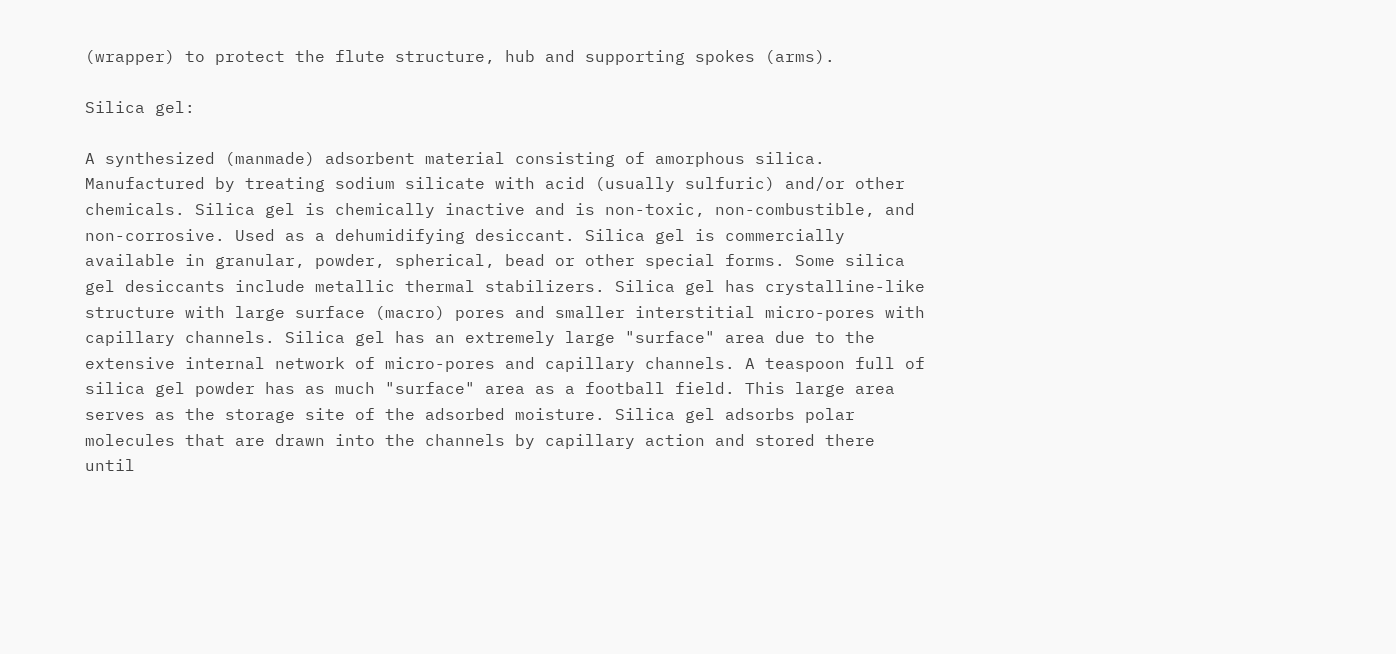(wrapper) to protect the flute structure, hub and supporting spokes (arms).

Silica gel:

A synthesized (manmade) adsorbent material consisting of amorphous silica. Manufactured by treating sodium silicate with acid (usually sulfuric) and/or other chemicals. Silica gel is chemically inactive and is non-toxic, non-combustible, and non-corrosive. Used as a dehumidifying desiccant. Silica gel is commercially available in granular, powder, spherical, bead or other special forms. Some silica gel desiccants include metallic thermal stabilizers. Silica gel has crystalline-like structure with large surface (macro) pores and smaller interstitial micro-pores with capillary channels. Silica gel has an extremely large "surface" area due to the extensive internal network of micro-pores and capillary channels. A teaspoon full of silica gel powder has as much "surface" area as a football field. This large area serves as the storage site of the adsorbed moisture. Silica gel adsorbs polar molecules that are drawn into the channels by capillary action and stored there until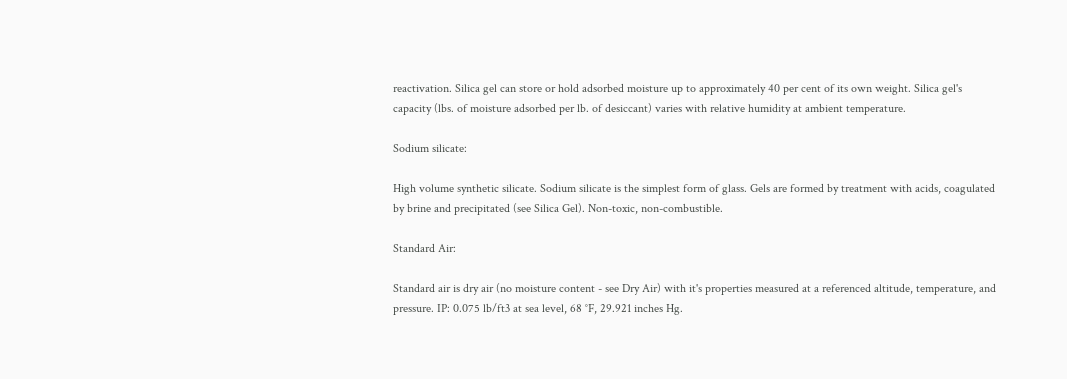reactivation. Silica gel can store or hold adsorbed moisture up to approximately 40 per cent of its own weight. Silica gel's capacity (lbs. of moisture adsorbed per lb. of desiccant) varies with relative humidity at ambient temperature.

Sodium silicate:

High volume synthetic silicate. Sodium silicate is the simplest form of glass. Gels are formed by treatment with acids, coagulated by brine and precipitated (see Silica Gel). Non-toxic, non-combustible.

Standard Air:

Standard air is dry air (no moisture content - see Dry Air) with it's properties measured at a referenced altitude, temperature, and pressure. IP: 0.075 lb/ft3 at sea level, 68 °F, 29.921 inches Hg.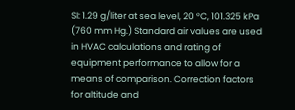SI: 1.29 g/liter at sea level, 20 °C, 101.325 kPa (760 mm Hg.) Standard air values are used in HVAC calculations and rating of equipment performance to allow for a means of comparison. Correction factors for altitude and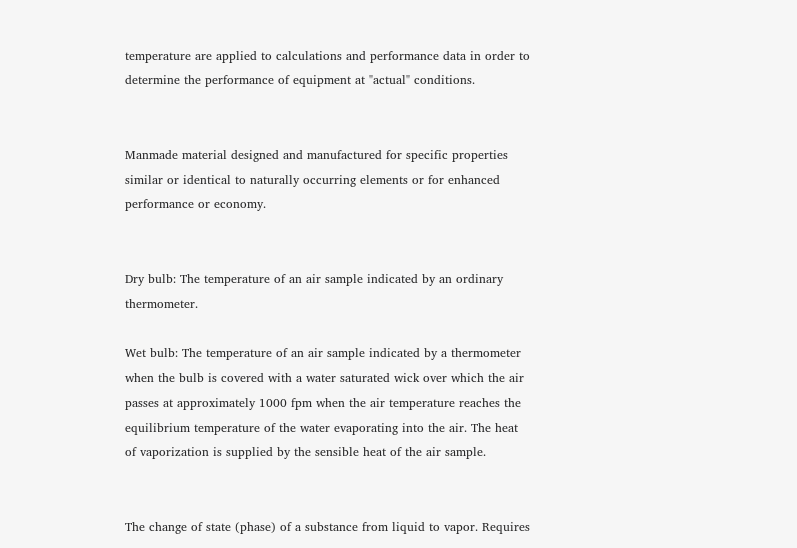temperature are applied to calculations and performance data in order to determine the performance of equipment at "actual" conditions.


Manmade material designed and manufactured for specific properties similar or identical to naturally occurring elements or for enhanced performance or economy.


Dry bulb: The temperature of an air sample indicated by an ordinary thermometer.

Wet bulb: The temperature of an air sample indicated by a thermometer when the bulb is covered with a water saturated wick over which the air passes at approximately 1000 fpm when the air temperature reaches the equilibrium temperature of the water evaporating into the air. The heat of vaporization is supplied by the sensible heat of the air sample.


The change of state (phase) of a substance from liquid to vapor. Requires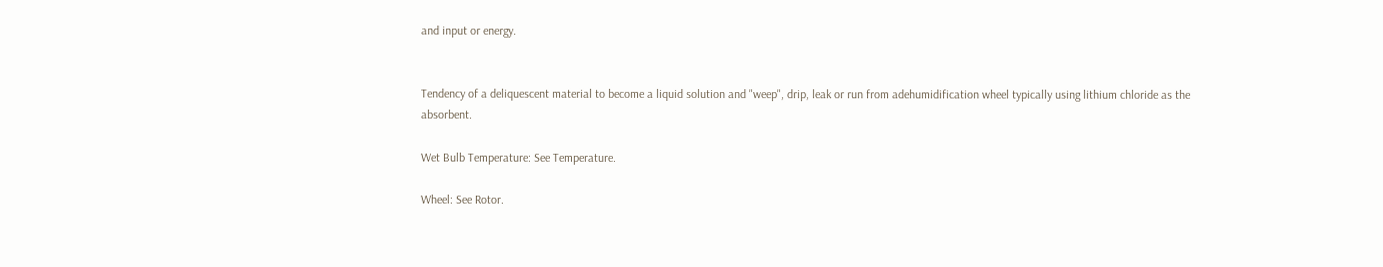and input or energy.


Tendency of a deliquescent material to become a liquid solution and "weep", drip, leak or run from adehumidification wheel typically using lithium chloride as the absorbent.

Wet Bulb Temperature: See Temperature.

Wheel: See Rotor.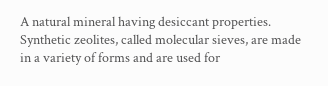A natural mineral having desiccant properties. Synthetic zeolites, called molecular sieves, are made in a variety of forms and are used for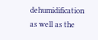dehumidification as well as the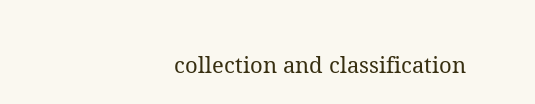collection and classification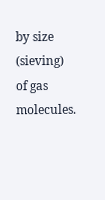by size (sieving) of gas molecules.